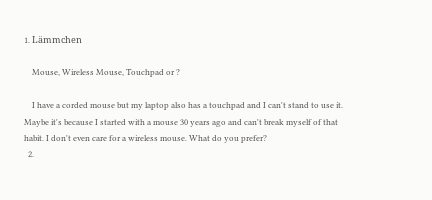1. Lämmchen

    Mouse, Wireless Mouse, Touchpad or ?

    I have a corded mouse but my laptop also has a touchpad and I can't stand to use it. Maybe it's because I started with a mouse 30 years ago and can't break myself of that habit. I don't even care for a wireless mouse. What do you prefer?
  2.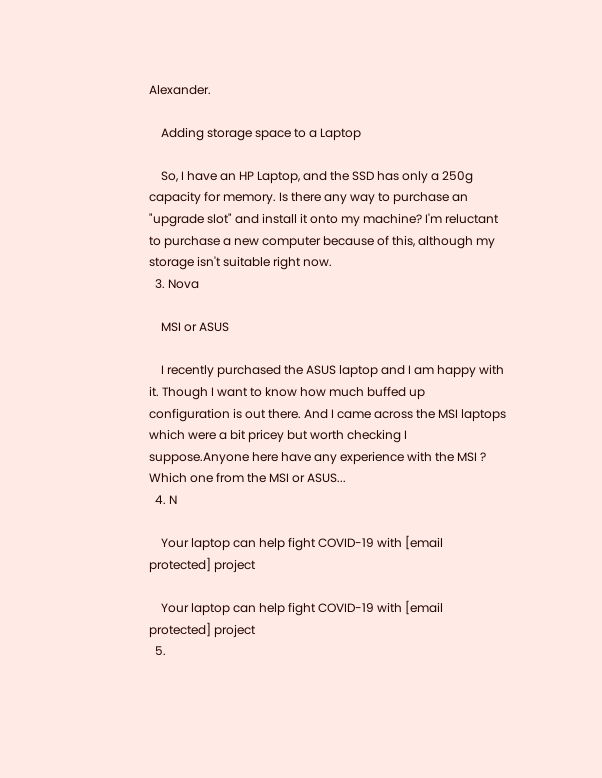Alexander.

    Adding storage space to a Laptop

    So, I have an HP Laptop, and the SSD has only a 250g capacity for memory. Is there any way to purchase an "upgrade slot" and install it onto my machine? I'm reluctant to purchase a new computer because of this, although my storage isn't suitable right now.
  3. Nova

    MSI or ASUS

    I recently purchased the ASUS laptop and I am happy with it. Though I want to know how much buffed up configuration is out there. And I came across the MSI laptops which were a bit pricey but worth checking I suppose.Anyone here have any experience with the MSI ? Which one from the MSI or ASUS...
  4. N

    Your laptop can help fight COVID-19 with [email protected] project

    Your laptop can help fight COVID-19 with [email protected] project
  5.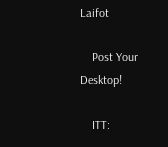Laifot

    Post Your Desktop!

    ITT: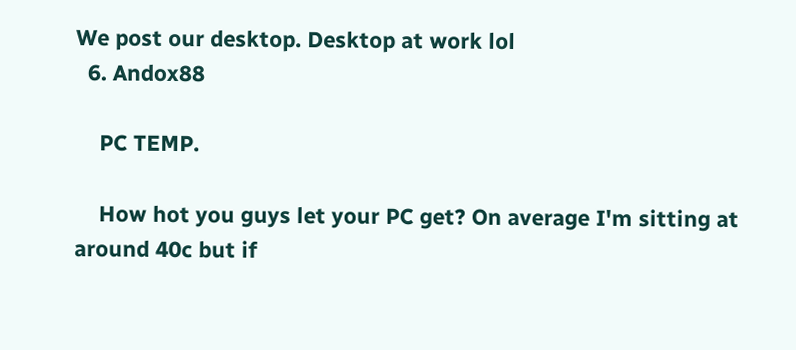We post our desktop. Desktop at work lol
  6. Andox88

    PC TEMP.

    How hot you guys let your PC get? On average I'm sitting at around 40c but if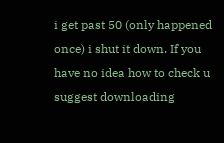i get past 50 (only happened once) i shut it down. If you have no idea how to check u suggest downloading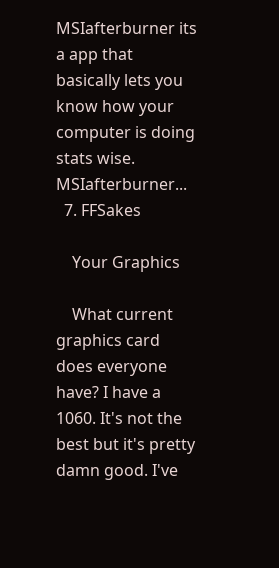MSIafterburner its a app that basically lets you know how your computer is doing stats wise. MSIafterburner...
  7. FFSakes

    Your Graphics

    What current graphics card does everyone have? I have a 1060. It's not the best but it's pretty damn good. I've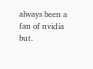always been a fan of nvidia but.